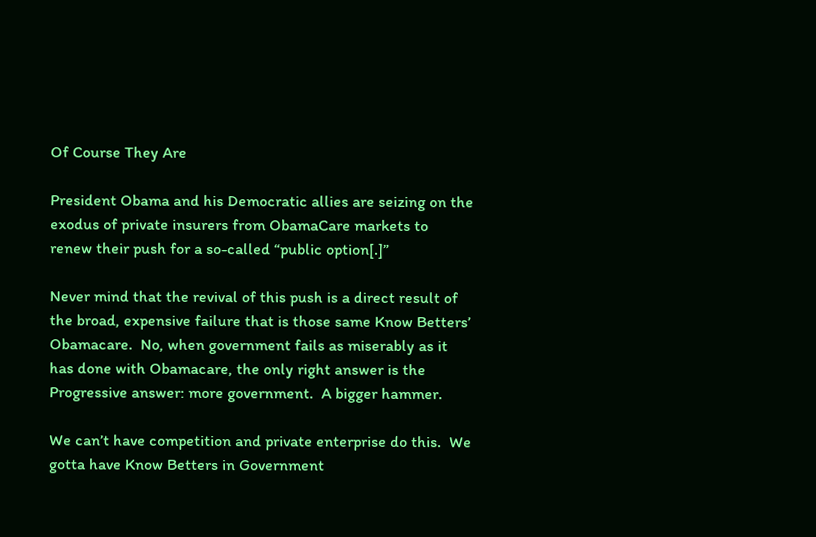Of Course They Are

President Obama and his Democratic allies are seizing on the exodus of private insurers from ObamaCare markets to renew their push for a so-called “public option[.]”

Never mind that the revival of this push is a direct result of the broad, expensive failure that is those same Know Betters’ Obamacare.  No, when government fails as miserably as it has done with Obamacare, the only right answer is the Progressive answer: more government.  A bigger hammer.

We can’t have competition and private enterprise do this.  We gotta have Know Betters in Government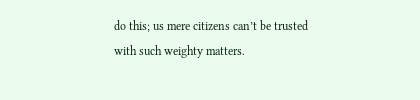do this; us mere citizens can’t be trusted with such weighty matters.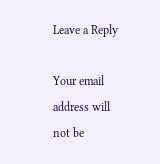Leave a Reply

Your email address will not be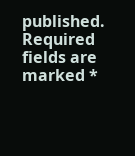published. Required fields are marked *